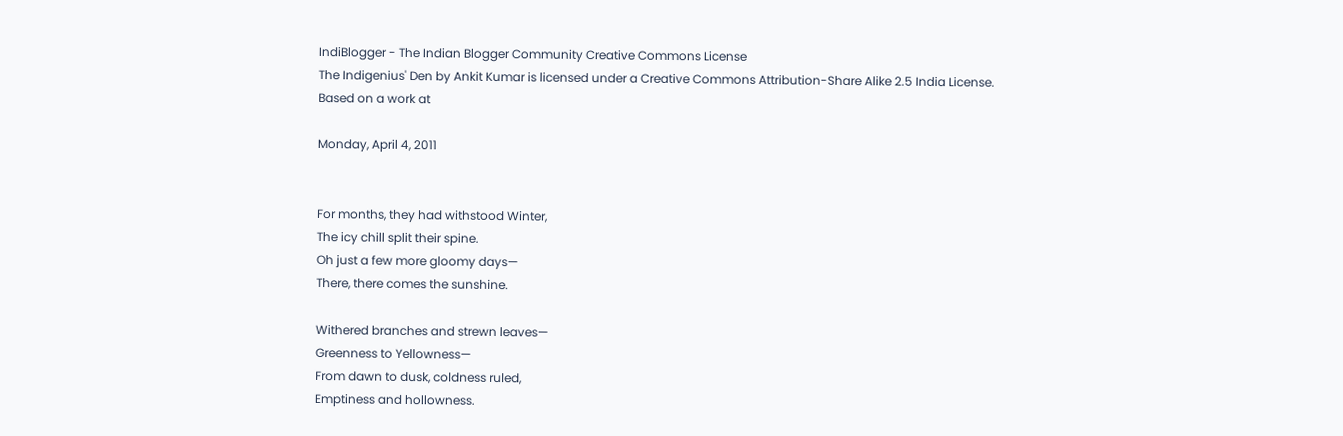IndiBlogger - The Indian Blogger Community Creative Commons License
The Indigenius' Den by Ankit Kumar is licensed under a Creative Commons Attribution-Share Alike 2.5 India License.
Based on a work at

Monday, April 4, 2011


For months, they had withstood Winter,
The icy chill split their spine.
Oh just a few more gloomy days—
There, there comes the sunshine.

Withered branches and strewn leaves—
Greenness to Yellowness—
From dawn to dusk, coldness ruled,
Emptiness and hollowness.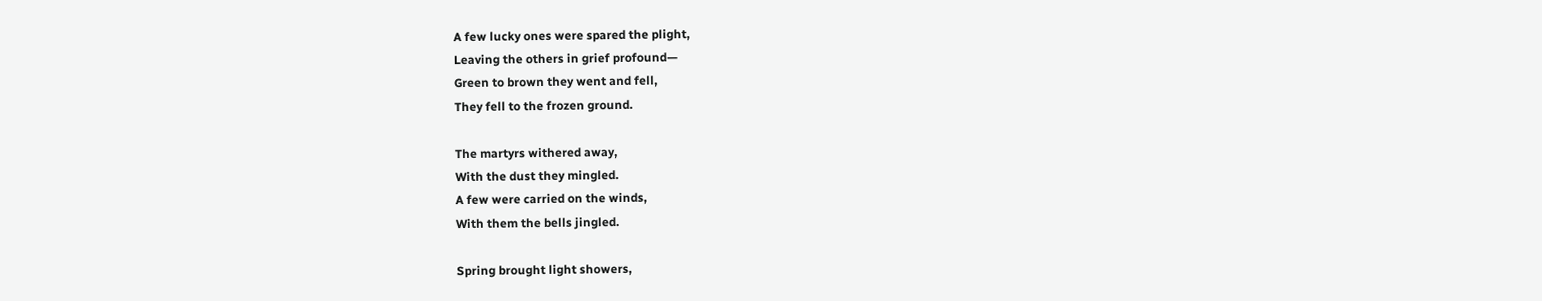A few lucky ones were spared the plight,
Leaving the others in grief profound—
Green to brown they went and fell,
They fell to the frozen ground.

The martyrs withered away,
With the dust they mingled.
A few were carried on the winds,
With them the bells jingled.

Spring brought light showers,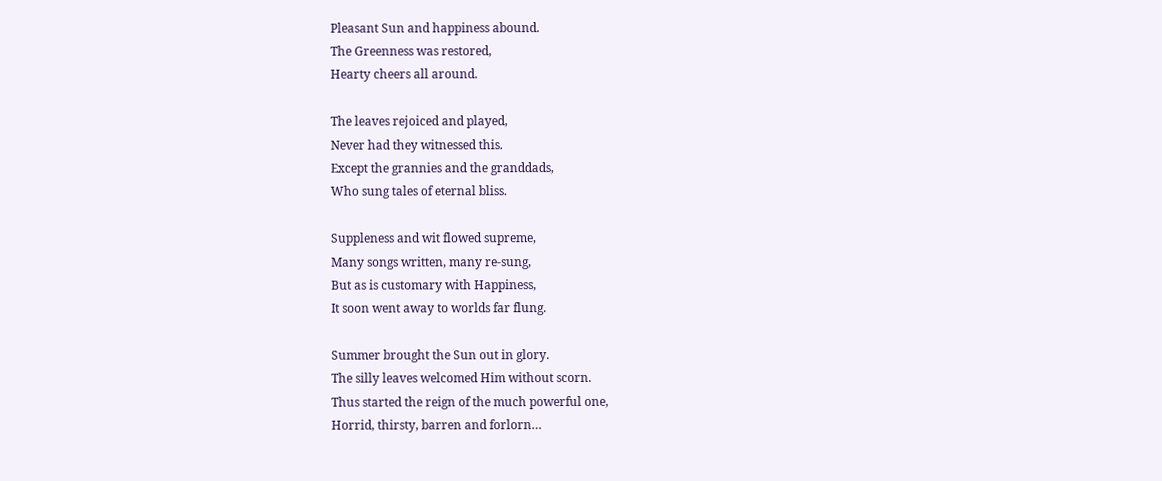Pleasant Sun and happiness abound.
The Greenness was restored,
Hearty cheers all around.

The leaves rejoiced and played,
Never had they witnessed this.
Except the grannies and the granddads,
Who sung tales of eternal bliss.

Suppleness and wit flowed supreme,
Many songs written, many re-sung,
But as is customary with Happiness,
It soon went away to worlds far flung.

Summer brought the Sun out in glory.
The silly leaves welcomed Him without scorn.
Thus started the reign of the much powerful one,
Horrid, thirsty, barren and forlorn…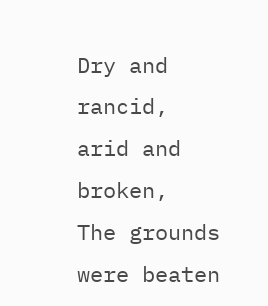Dry and rancid, arid and broken,
The grounds were beaten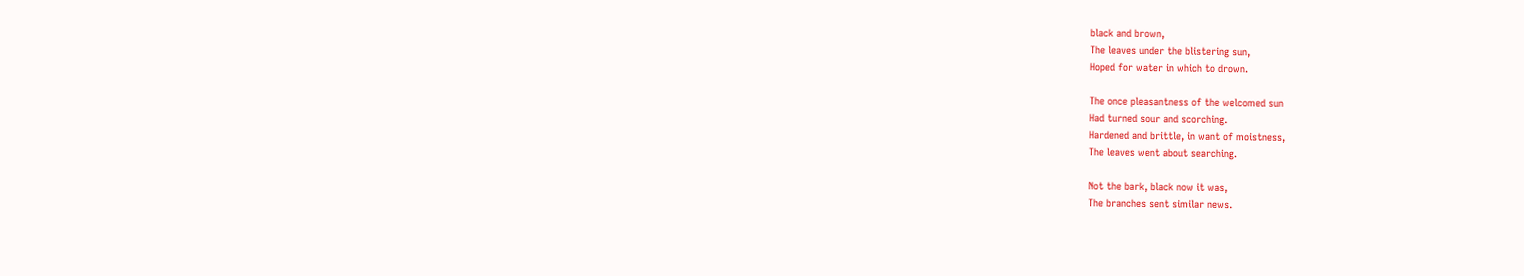black and brown,
The leaves under the blistering sun,
Hoped for water in which to drown.

The once pleasantness of the welcomed sun
Had turned sour and scorching.
Hardened and brittle, in want of moistness,
The leaves went about searching.

Not the bark, black now it was,
The branches sent similar news.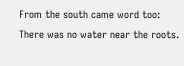From the south came word too:
There was no water near the roots.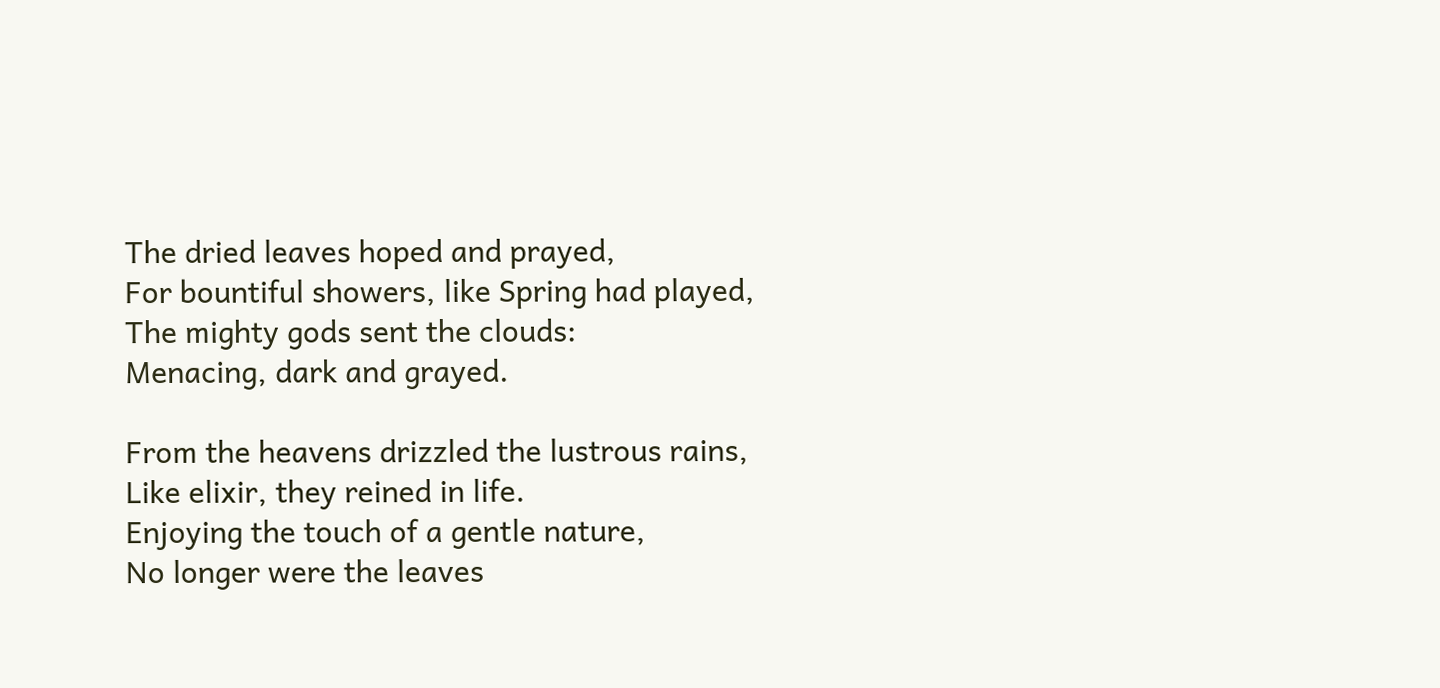The dried leaves hoped and prayed,
For bountiful showers, like Spring had played,
The mighty gods sent the clouds:
Menacing, dark and grayed.

From the heavens drizzled the lustrous rains,
Like elixir, they reined in life.
Enjoying the touch of a gentle nature,
No longer were the leaves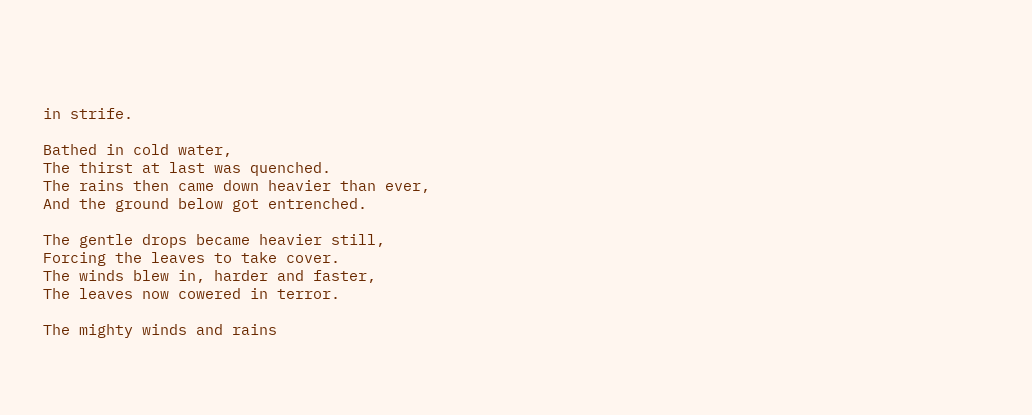in strife.

Bathed in cold water,
The thirst at last was quenched.
The rains then came down heavier than ever,
And the ground below got entrenched.

The gentle drops became heavier still,
Forcing the leaves to take cover.
The winds blew in, harder and faster,
The leaves now cowered in terror.

The mighty winds and rains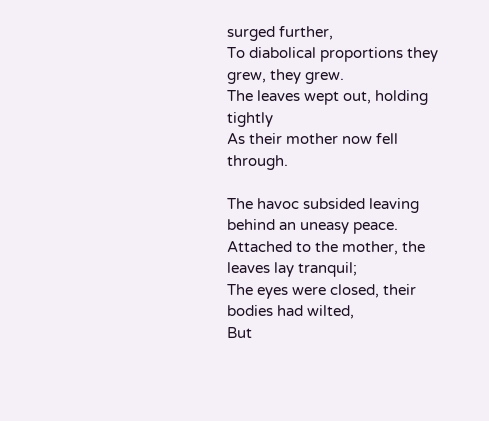surged further,
To diabolical proportions they grew, they grew.
The leaves wept out, holding tightly
As their mother now fell through.

The havoc subsided leaving behind an uneasy peace.
Attached to the mother, the leaves lay tranquil;
The eyes were closed, their bodies had wilted,
But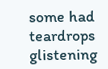some had teardrops glistening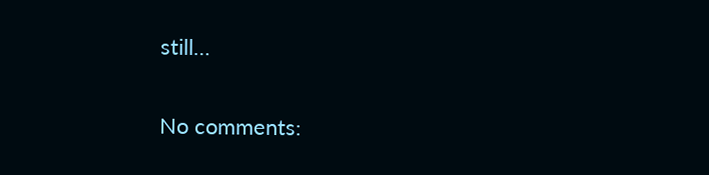still…

No comments: